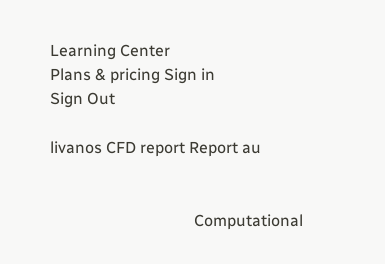Learning Center
Plans & pricing Sign in
Sign Out

livanos CFD report Report au


                                    Computational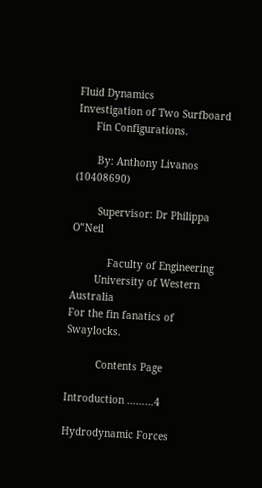Fluid Dynamics
Investigation of Two Surfboard
      Fin Configurations.

       By: Anthony Livanos (10408690)

        Supervisor: Dr Philippa O‟Neil

            Faculty of Engineering
        University of Western Australia
For the fin fanatics of Swaylocks.

          Contents Page

Introduction ………4

Hydrodynamic Forces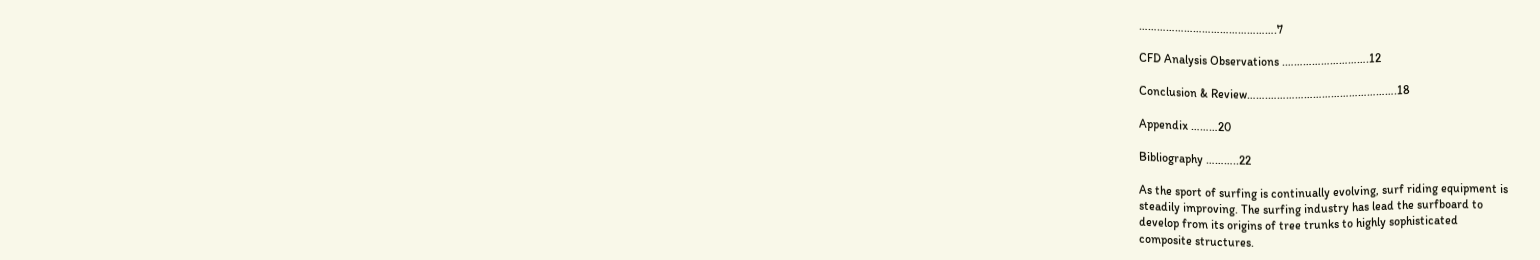……………………………………….7

CFD Analysis Observations .……………………….12

Conclusion & Review…….…………………………………….18

Appendix ………20

Bibliography ………..22

As the sport of surfing is continually evolving, surf riding equipment is
steadily improving. The surfing industry has lead the surfboard to
develop from its origins of tree trunks to highly sophisticated
composite structures.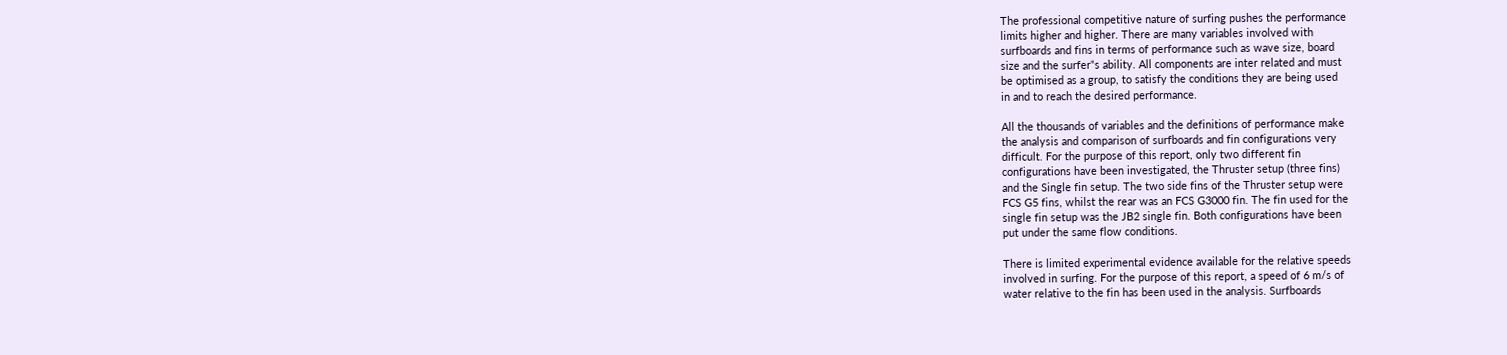The professional competitive nature of surfing pushes the performance
limits higher and higher. There are many variables involved with
surfboards and fins in terms of performance such as wave size, board
size and the surfer‟s ability. All components are inter related and must
be optimised as a group, to satisfy the conditions they are being used
in and to reach the desired performance.

All the thousands of variables and the definitions of performance make
the analysis and comparison of surfboards and fin configurations very
difficult. For the purpose of this report, only two different fin
configurations have been investigated, the Thruster setup (three fins)
and the Single fin setup. The two side fins of the Thruster setup were
FCS G5 fins, whilst the rear was an FCS G3000 fin. The fin used for the
single fin setup was the JB2 single fin. Both configurations have been
put under the same flow conditions.

There is limited experimental evidence available for the relative speeds
involved in surfing. For the purpose of this report, a speed of 6 m/s of
water relative to the fin has been used in the analysis. Surfboards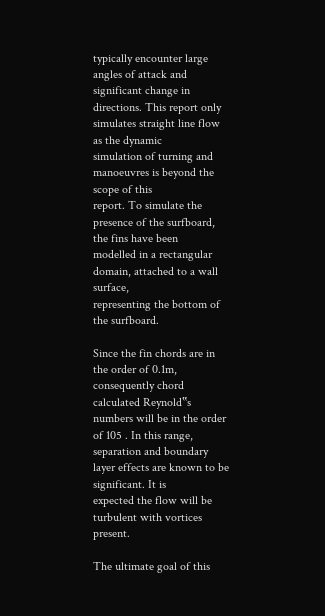typically encounter large angles of attack and significant change in
directions. This report only simulates straight line flow as the dynamic
simulation of turning and manoeuvres is beyond the scope of this
report. To simulate the presence of the surfboard, the fins have been
modelled in a rectangular domain, attached to a wall surface,
representing the bottom of the surfboard.

Since the fin chords are in the order of 0.1m, consequently chord
calculated Reynold‟s numbers will be in the order of 105 . In this range,
separation and boundary layer effects are known to be significant. It is
expected the flow will be turbulent with vortices present.

The ultimate goal of this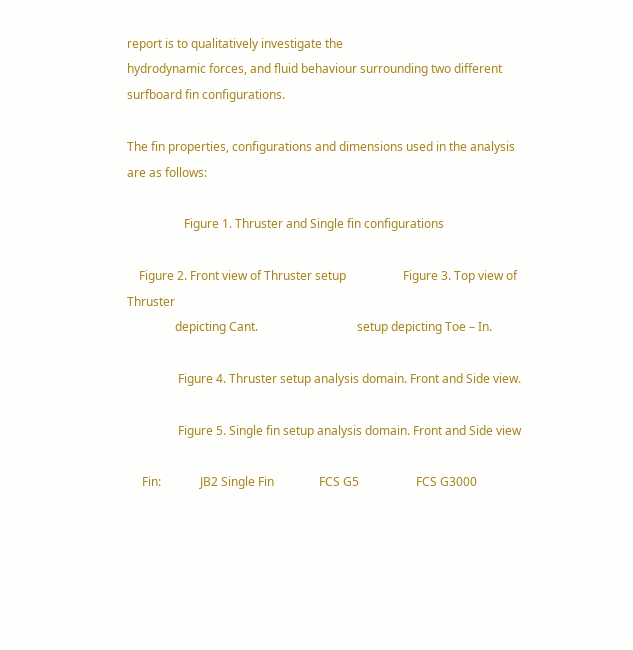report is to qualitatively investigate the
hydrodynamic forces, and fluid behaviour surrounding two different
surfboard fin configurations.

The fin properties, configurations and dimensions used in the analysis
are as follows:

                   Figure 1. Thruster and Single fin configurations

    Figure 2. Front view of Thruster setup                   Figure 3. Top view of Thruster
                depicting Cant.                                 setup depicting Toe – In.

                 Figure 4. Thruster setup analysis domain. Front and Side view.

                 Figure 5. Single fin setup analysis domain. Front and Side view

     Fin:             JB2 Single Fin               FCS G5                   FCS G3000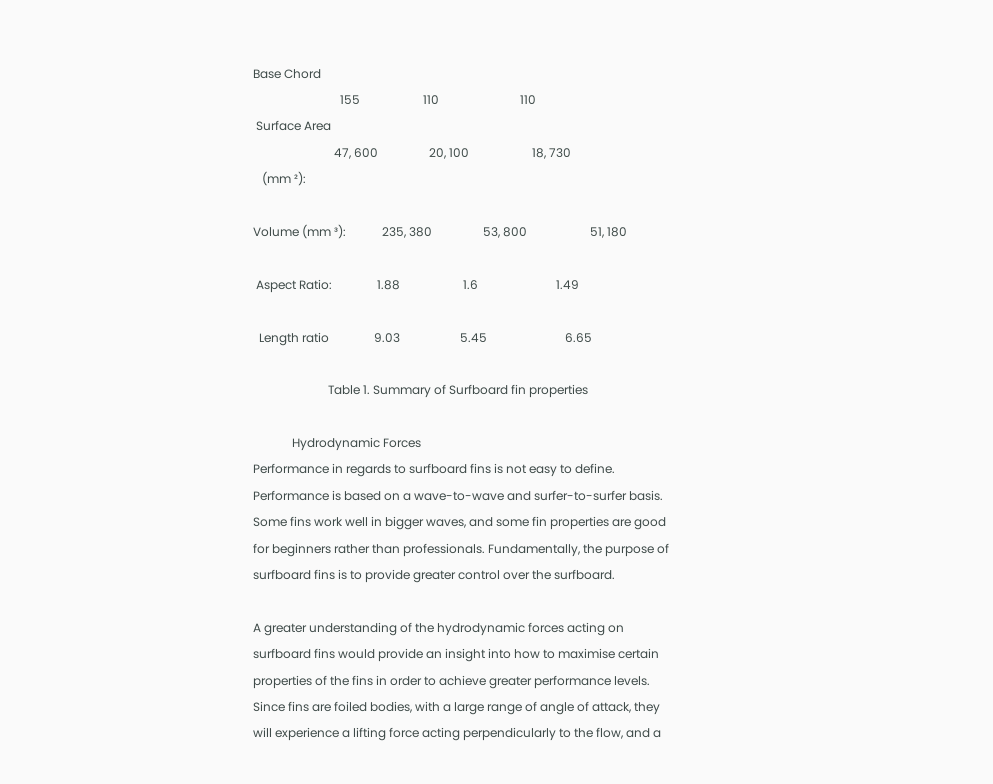Base Chord
                             155                     110                           110
 Surface Area
                           47, 600                 20, 100                     18, 730
   (mm ²):

Volume (mm ³):            235, 380                 53, 800                     51, 180

 Aspect Ratio:               1.88                     1.6                          1.49

  Length ratio               9.03                    5.45                          6.65

                         Table 1. Summary of Surfboard fin properties

             Hydrodynamic Forces
Performance in regards to surfboard fins is not easy to define.
Performance is based on a wave-to-wave and surfer-to-surfer basis.
Some fins work well in bigger waves, and some fin properties are good
for beginners rather than professionals. Fundamentally, the purpose of
surfboard fins is to provide greater control over the surfboard.

A greater understanding of the hydrodynamic forces acting on
surfboard fins would provide an insight into how to maximise certain
properties of the fins in order to achieve greater performance levels.
Since fins are foiled bodies, with a large range of angle of attack, they
will experience a lifting force acting perpendicularly to the flow, and a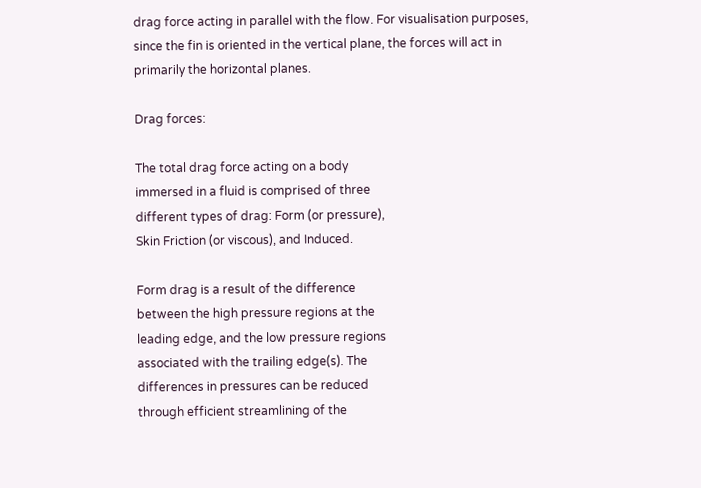drag force acting in parallel with the flow. For visualisation purposes,
since the fin is oriented in the vertical plane, the forces will act in
primarily the horizontal planes.

Drag forces:

The total drag force acting on a body
immersed in a fluid is comprised of three
different types of drag: Form (or pressure),
Skin Friction (or viscous), and Induced.

Form drag is a result of the difference
between the high pressure regions at the
leading edge, and the low pressure regions
associated with the trailing edge(s). The
differences in pressures can be reduced
through efficient streamlining of the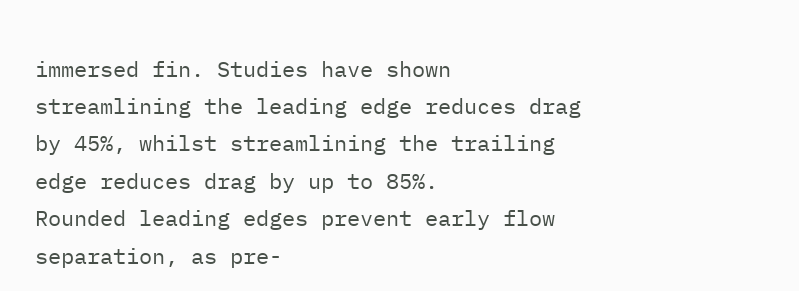immersed fin. Studies have shown
streamlining the leading edge reduces drag
by 45%, whilst streamlining the trailing
edge reduces drag by up to 85%.
Rounded leading edges prevent early flow
separation, as pre-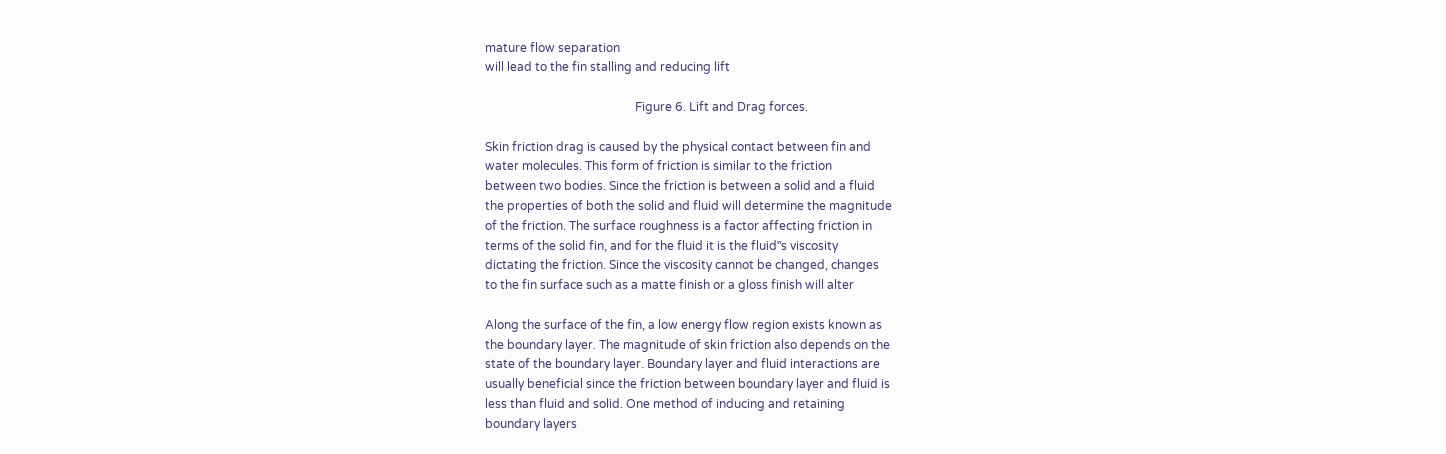mature flow separation
will lead to the fin stalling and reducing lift

                                                  Figure 6. Lift and Drag forces.

Skin friction drag is caused by the physical contact between fin and
water molecules. This form of friction is similar to the friction
between two bodies. Since the friction is between a solid and a fluid
the properties of both the solid and fluid will determine the magnitude
of the friction. The surface roughness is a factor affecting friction in
terms of the solid fin, and for the fluid it is the fluid‟s viscosity
dictating the friction. Since the viscosity cannot be changed, changes
to the fin surface such as a matte finish or a gloss finish will alter

Along the surface of the fin, a low energy flow region exists known as
the boundary layer. The magnitude of skin friction also depends on the
state of the boundary layer. Boundary layer and fluid interactions are
usually beneficial since the friction between boundary layer and fluid is
less than fluid and solid. One method of inducing and retaining
boundary layers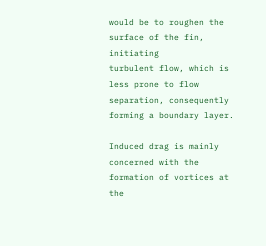would be to roughen the surface of the fin, initiating
turbulent flow, which is less prone to flow separation, consequently
forming a boundary layer.

Induced drag is mainly concerned with the formation of vortices at the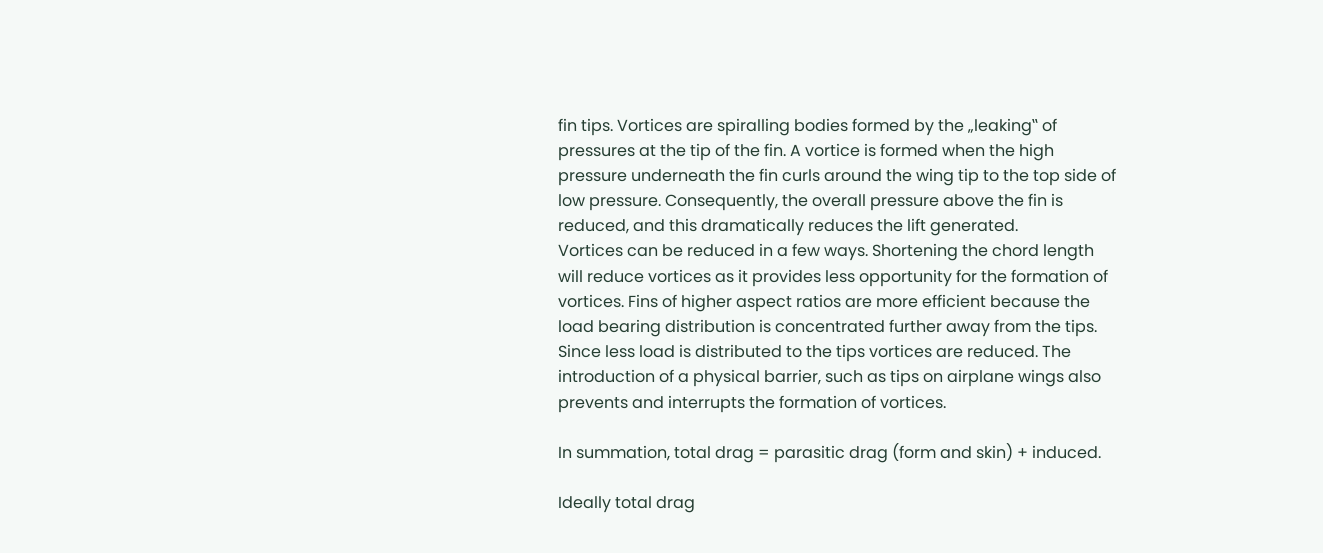fin tips. Vortices are spiralling bodies formed by the „leaking‟ of
pressures at the tip of the fin. A vortice is formed when the high
pressure underneath the fin curls around the wing tip to the top side of
low pressure. Consequently, the overall pressure above the fin is
reduced, and this dramatically reduces the lift generated.
Vortices can be reduced in a few ways. Shortening the chord length
will reduce vortices as it provides less opportunity for the formation of
vortices. Fins of higher aspect ratios are more efficient because the
load bearing distribution is concentrated further away from the tips.
Since less load is distributed to the tips vortices are reduced. The
introduction of a physical barrier, such as tips on airplane wings also
prevents and interrupts the formation of vortices.

In summation, total drag = parasitic drag (form and skin) + induced.

Ideally total drag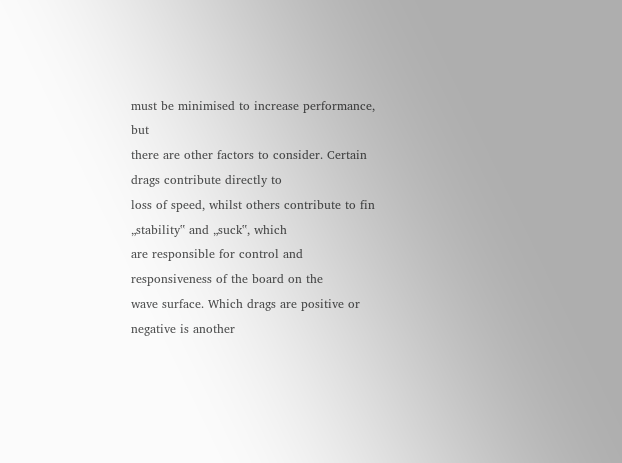must be minimised to increase performance, but
there are other factors to consider. Certain drags contribute directly to
loss of speed, whilst others contribute to fin „stability‟ and „suck‟, which
are responsible for control and responsiveness of the board on the
wave surface. Which drags are positive or negative is another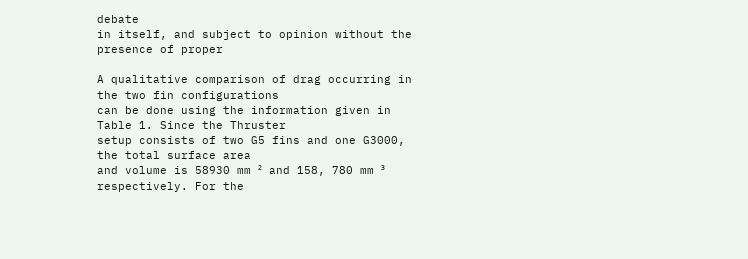debate
in itself, and subject to opinion without the presence of proper

A qualitative comparison of drag occurring in the two fin configurations
can be done using the information given in Table 1. Since the Thruster
setup consists of two G5 fins and one G3000, the total surface area
and volume is 58930 mm ² and 158, 780 mm ³ respectively. For the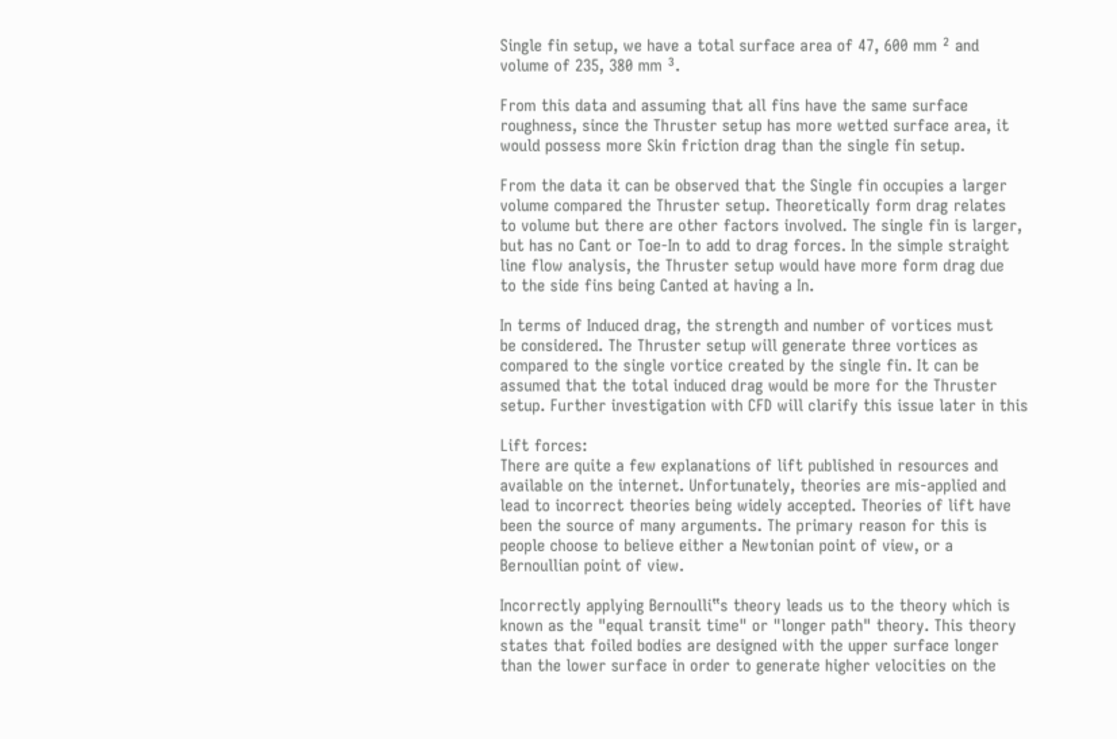Single fin setup, we have a total surface area of 47, 600 mm ² and
volume of 235, 380 mm ³.

From this data and assuming that all fins have the same surface
roughness, since the Thruster setup has more wetted surface area, it
would possess more Skin friction drag than the single fin setup.

From the data it can be observed that the Single fin occupies a larger
volume compared the Thruster setup. Theoretically form drag relates
to volume but there are other factors involved. The single fin is larger,
but has no Cant or Toe-In to add to drag forces. In the simple straight
line flow analysis, the Thruster setup would have more form drag due
to the side fins being Canted at having a In.

In terms of Induced drag, the strength and number of vortices must
be considered. The Thruster setup will generate three vortices as
compared to the single vortice created by the single fin. It can be
assumed that the total induced drag would be more for the Thruster
setup. Further investigation with CFD will clarify this issue later in this

Lift forces:
There are quite a few explanations of lift published in resources and
available on the internet. Unfortunately, theories are mis-applied and
lead to incorrect theories being widely accepted. Theories of lift have
been the source of many arguments. The primary reason for this is
people choose to believe either a Newtonian point of view, or a
Bernoullian point of view.

Incorrectly applying Bernoulli‟s theory leads us to the theory which is
known as the "equal transit time" or "longer path" theory. This theory
states that foiled bodies are designed with the upper surface longer
than the lower surface in order to generate higher velocities on the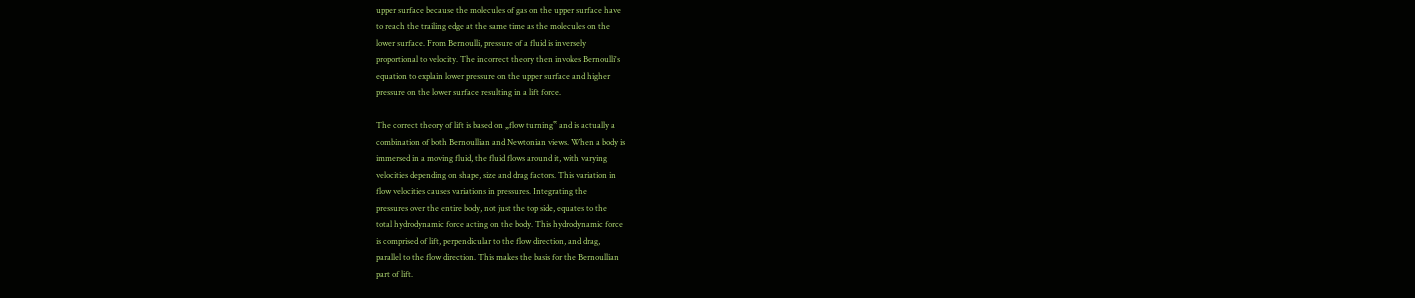upper surface because the molecules of gas on the upper surface have
to reach the trailing edge at the same time as the molecules on the
lower surface. From Bernoulli, pressure of a fluid is inversely
proportional to velocity. The incorrect theory then invokes Bernoulli's
equation to explain lower pressure on the upper surface and higher
pressure on the lower surface resulting in a lift force.

The correct theory of lift is based on „flow turning‟ and is actually a
combination of both Bernoullian and Newtonian views. When a body is
immersed in a moving fluid, the fluid flows around it, with varying
velocities depending on shape, size and drag factors. This variation in
flow velocities causes variations in pressures. Integrating the
pressures over the entire body, not just the top side, equates to the
total hydrodynamic force acting on the body. This hydrodynamic force
is comprised of lift, perpendicular to the flow direction, and drag,
parallel to the flow direction. This makes the basis for the Bernoullian
part of lift.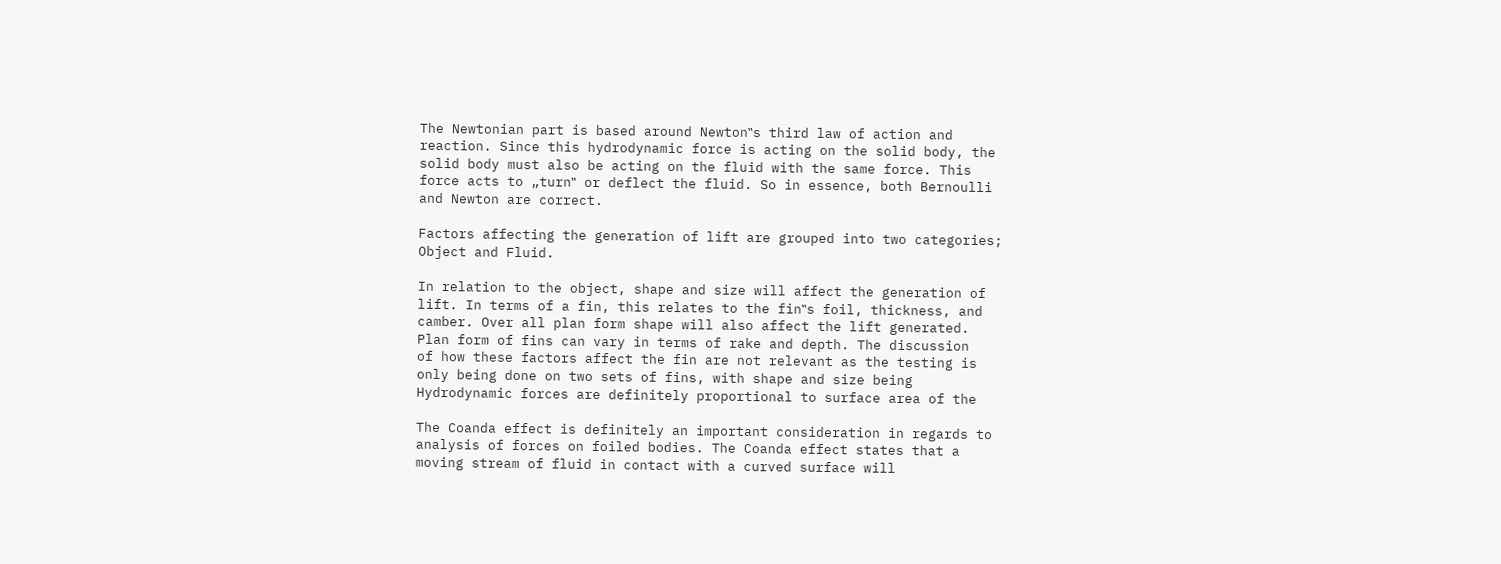The Newtonian part is based around Newton‟s third law of action and
reaction. Since this hydrodynamic force is acting on the solid body, the
solid body must also be acting on the fluid with the same force. This
force acts to „turn‟ or deflect the fluid. So in essence, both Bernoulli
and Newton are correct.

Factors affecting the generation of lift are grouped into two categories;
Object and Fluid.

In relation to the object, shape and size will affect the generation of
lift. In terms of a fin, this relates to the fin‟s foil, thickness, and
camber. Over all plan form shape will also affect the lift generated.
Plan form of fins can vary in terms of rake and depth. The discussion
of how these factors affect the fin are not relevant as the testing is
only being done on two sets of fins, with shape and size being
Hydrodynamic forces are definitely proportional to surface area of the

The Coanda effect is definitely an important consideration in regards to
analysis of forces on foiled bodies. The Coanda effect states that a
moving stream of fluid in contact with a curved surface will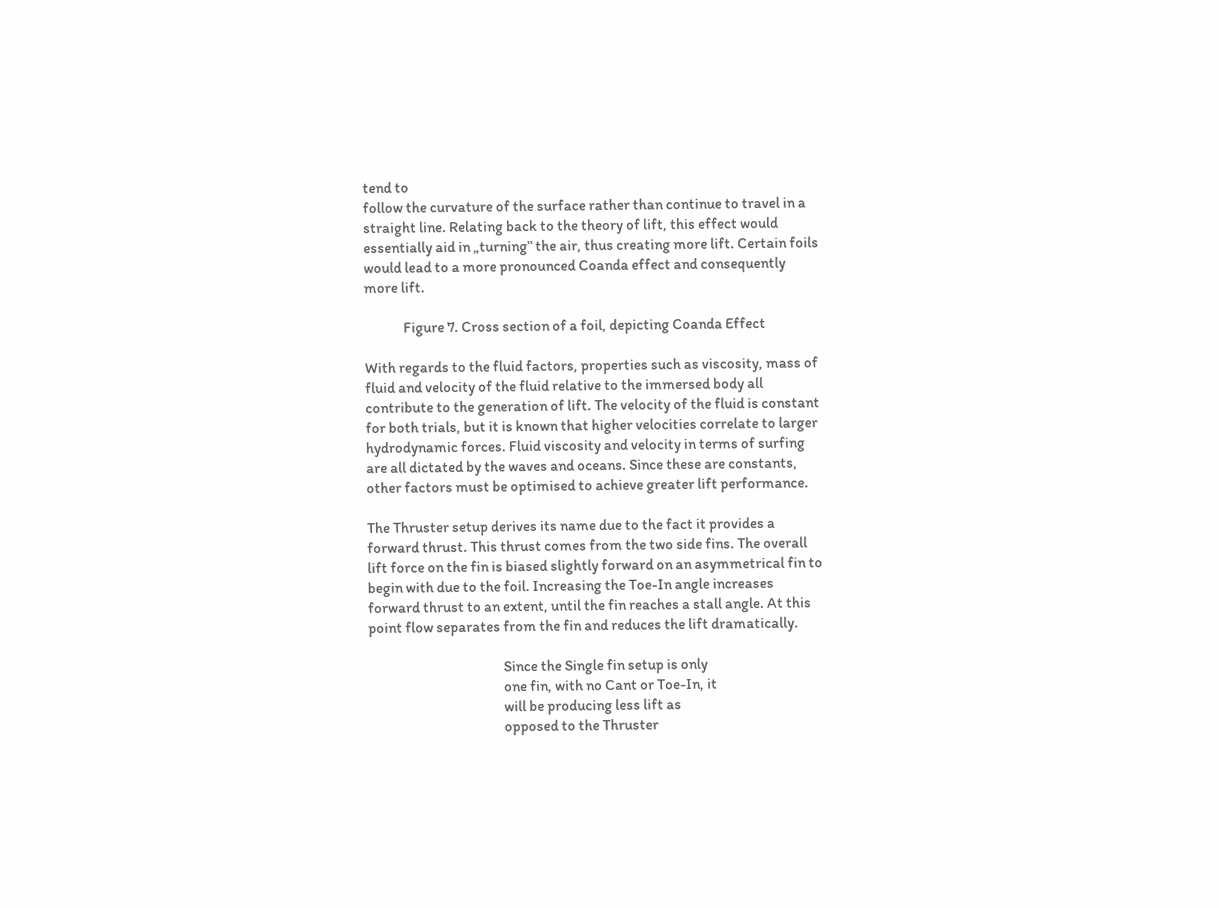tend to
follow the curvature of the surface rather than continue to travel in a
straight line. Relating back to the theory of lift, this effect would
essentially aid in „turning‟ the air, thus creating more lift. Certain foils
would lead to a more pronounced Coanda effect and consequently
more lift.

             Figure 7. Cross section of a foil, depicting Coanda Effect

With regards to the fluid factors, properties such as viscosity, mass of
fluid and velocity of the fluid relative to the immersed body all
contribute to the generation of lift. The velocity of the fluid is constant
for both trials, but it is known that higher velocities correlate to larger
hydrodynamic forces. Fluid viscosity and velocity in terms of surfing
are all dictated by the waves and oceans. Since these are constants,
other factors must be optimised to achieve greater lift performance.

The Thruster setup derives its name due to the fact it provides a
forward thrust. This thrust comes from the two side fins. The overall
lift force on the fin is biased slightly forward on an asymmetrical fin to
begin with due to the foil. Increasing the Toe-In angle increases
forward thrust to an extent, until the fin reaches a stall angle. At this
point flow separates from the fin and reduces the lift dramatically.

                                             Since the Single fin setup is only
                                             one fin, with no Cant or Toe-In, it
                                             will be producing less lift as
                                             opposed to the Thruster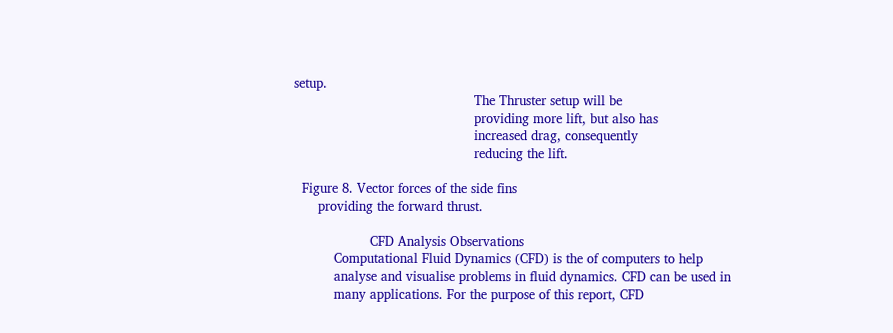setup.
                                             The Thruster setup will be
                                             providing more lift, but also has
                                             increased drag, consequently
                                             reducing the lift.

  Figure 8. Vector forces of the side fins
      providing the forward thrust.

                   CFD Analysis Observations
          Computational Fluid Dynamics (CFD) is the of computers to help
          analyse and visualise problems in fluid dynamics. CFD can be used in
          many applications. For the purpose of this report, CFD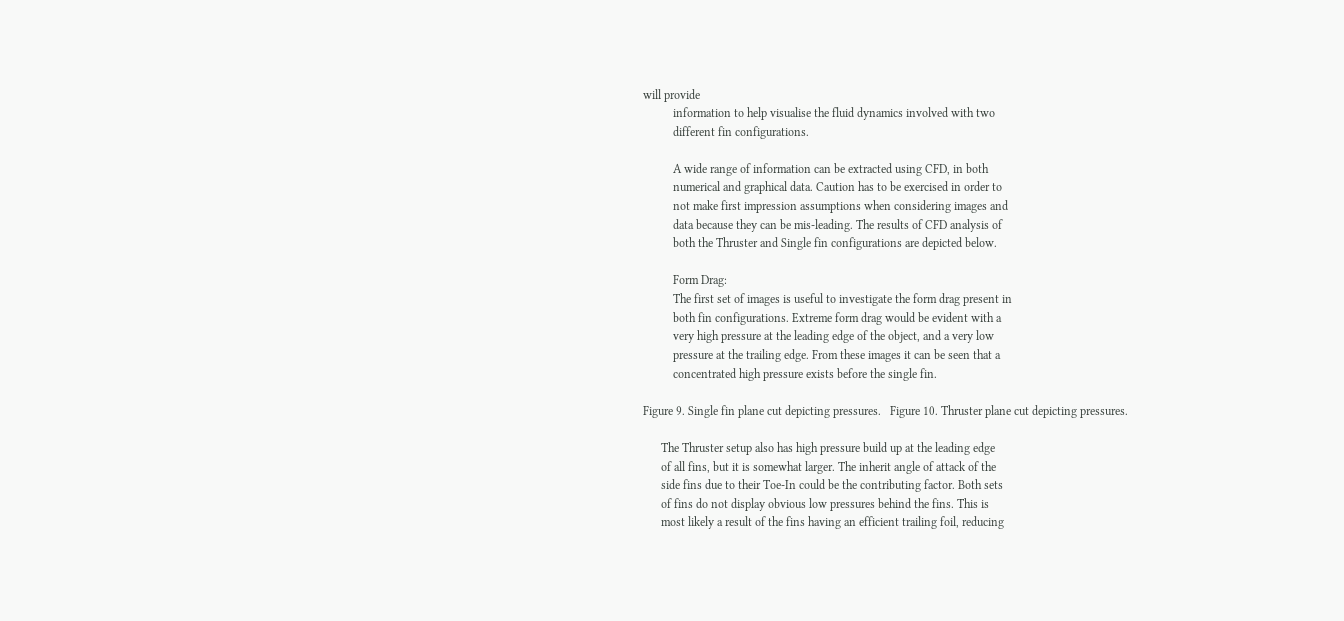will provide
          information to help visualise the fluid dynamics involved with two
          different fin configurations.

          A wide range of information can be extracted using CFD, in both
          numerical and graphical data. Caution has to be exercised in order to
          not make first impression assumptions when considering images and
          data because they can be mis-leading. The results of CFD analysis of
          both the Thruster and Single fin configurations are depicted below.

          Form Drag:
          The first set of images is useful to investigate the form drag present in
          both fin configurations. Extreme form drag would be evident with a
          very high pressure at the leading edge of the object, and a very low
          pressure at the trailing edge. From these images it can be seen that a
          concentrated high pressure exists before the single fin.

Figure 9. Single fin plane cut depicting pressures.   Figure 10. Thruster plane cut depicting pressures.

      The Thruster setup also has high pressure build up at the leading edge
      of all fins, but it is somewhat larger. The inherit angle of attack of the
      side fins due to their Toe-In could be the contributing factor. Both sets
      of fins do not display obvious low pressures behind the fins. This is
      most likely a result of the fins having an efficient trailing foil, reducing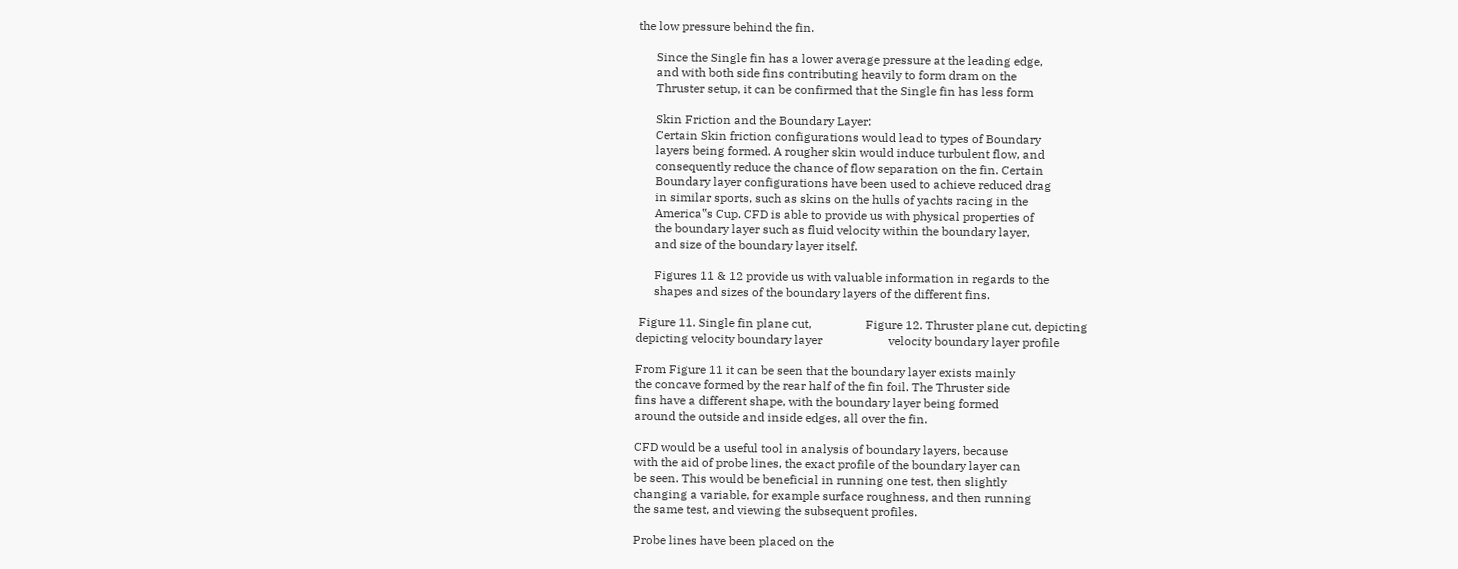the low pressure behind the fin.

      Since the Single fin has a lower average pressure at the leading edge,
      and with both side fins contributing heavily to form dram on the
      Thruster setup, it can be confirmed that the Single fin has less form

      Skin Friction and the Boundary Layer:
      Certain Skin friction configurations would lead to types of Boundary
      layers being formed. A rougher skin would induce turbulent flow, and
      consequently reduce the chance of flow separation on the fin. Certain
      Boundary layer configurations have been used to achieve reduced drag
      in similar sports, such as skins on the hulls of yachts racing in the
      America‟s Cup. CFD is able to provide us with physical properties of
      the boundary layer such as fluid velocity within the boundary layer,
      and size of the boundary layer itself.

      Figures 11 & 12 provide us with valuable information in regards to the
      shapes and sizes of the boundary layers of the different fins.

 Figure 11. Single fin plane cut,                  Figure 12. Thruster plane cut, depicting
depicting velocity boundary layer                      velocity boundary layer profile

From Figure 11 it can be seen that the boundary layer exists mainly
the concave formed by the rear half of the fin foil. The Thruster side
fins have a different shape, with the boundary layer being formed
around the outside and inside edges, all over the fin.

CFD would be a useful tool in analysis of boundary layers, because
with the aid of probe lines, the exact profile of the boundary layer can
be seen. This would be beneficial in running one test, then slightly
changing a variable, for example surface roughness, and then running
the same test, and viewing the subsequent profiles.

Probe lines have been placed on the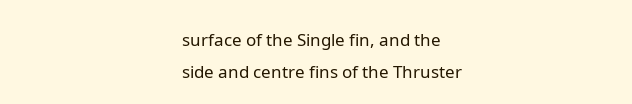surface of the Single fin, and the
side and centre fins of the Thruster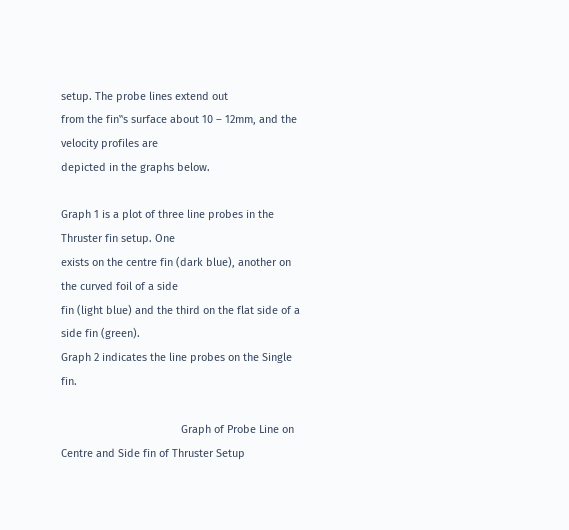setup. The probe lines extend out
from the fin‟s surface about 10 – 12mm, and the velocity profiles are
depicted in the graphs below.

Graph 1 is a plot of three line probes in the Thruster fin setup. One
exists on the centre fin (dark blue), another on the curved foil of a side
fin (light blue) and the third on the flat side of a side fin (green).
Graph 2 indicates the line probes on the Single fin.

                                        Graph of Probe Line on Centre and Side fin of Thruster Setup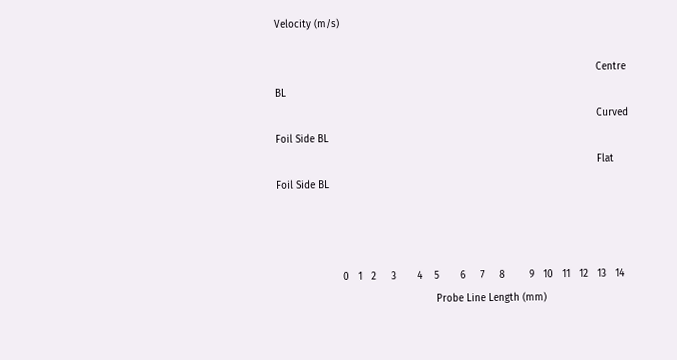Velocity (m/s)

                                                                                                           Centre BL
                                                                                                           Curved Foil Side BL
                                                                                                           Flat Foil Side BL



                      0   1   2     3       4    5       6     7     8        9   10   11   12   13   14
                                                     Probe Line Length (mm)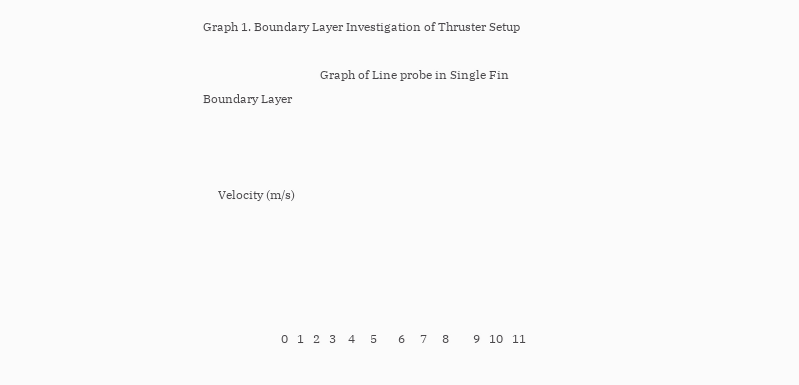Graph 1. Boundary Layer Investigation of Thruster Setup

                                       Graph of Line probe in Single Fin Boundary Layer



     Velocity (m/s)





                          0   1   2   3    4     5       6     7     8        9   10   11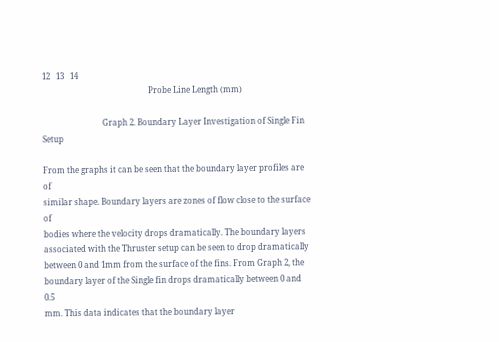12   13   14
                                                     Probe Line Length (mm)

                              Graph 2. Boundary Layer Investigation of Single Fin Setup

From the graphs it can be seen that the boundary layer profiles are of
similar shape. Boundary layers are zones of flow close to the surface of
bodies where the velocity drops dramatically. The boundary layers
associated with the Thruster setup can be seen to drop dramatically
between 0 and 1mm from the surface of the fins. From Graph 2, the
boundary layer of the Single fin drops dramatically between 0 and 0.5
mm. This data indicates that the boundary layer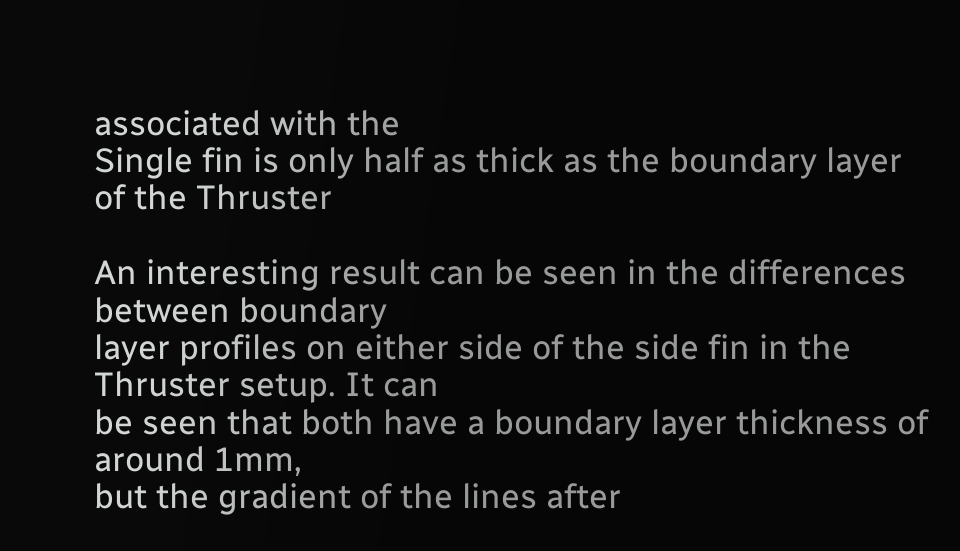associated with the
Single fin is only half as thick as the boundary layer of the Thruster

An interesting result can be seen in the differences between boundary
layer profiles on either side of the side fin in the Thruster setup. It can
be seen that both have a boundary layer thickness of around 1mm,
but the gradient of the lines after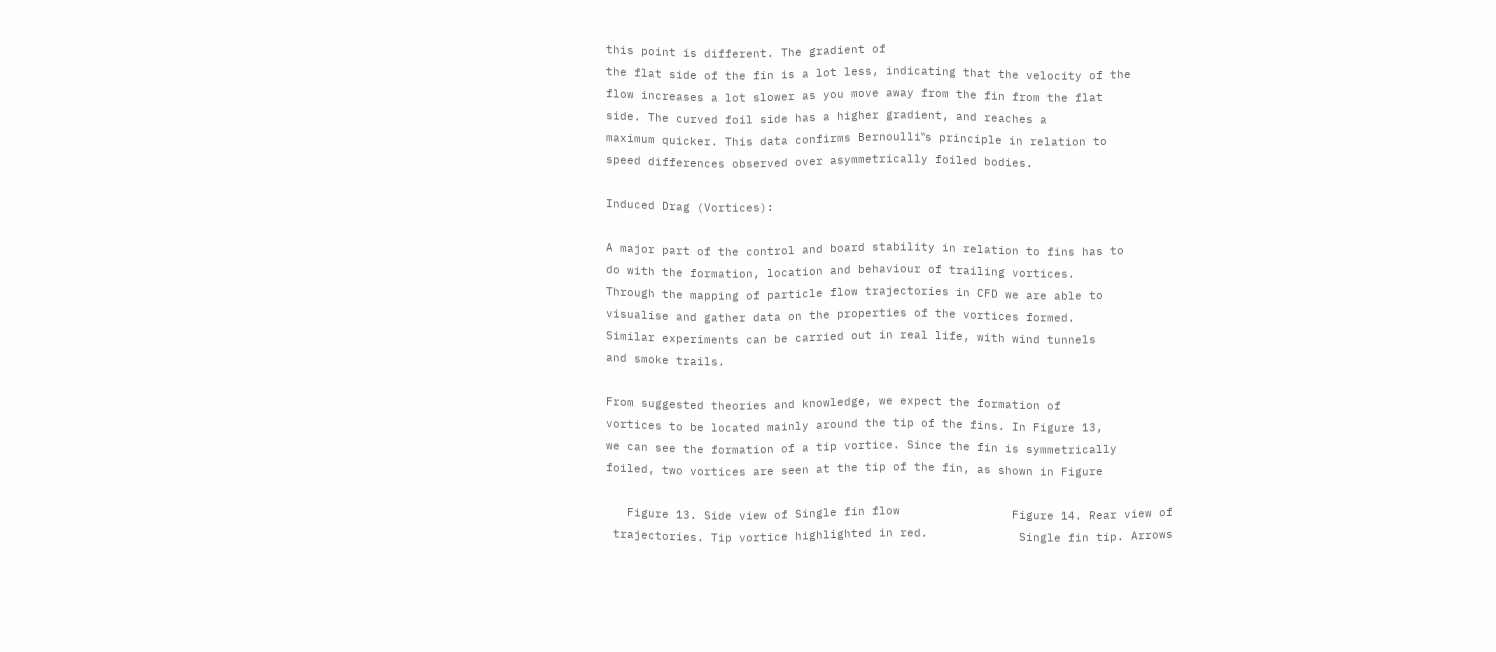this point is different. The gradient of
the flat side of the fin is a lot less, indicating that the velocity of the
flow increases a lot slower as you move away from the fin from the flat
side. The curved foil side has a higher gradient, and reaches a
maximum quicker. This data confirms Bernoulli‟s principle in relation to
speed differences observed over asymmetrically foiled bodies.

Induced Drag (Vortices):

A major part of the control and board stability in relation to fins has to
do with the formation, location and behaviour of trailing vortices.
Through the mapping of particle flow trajectories in CFD we are able to
visualise and gather data on the properties of the vortices formed.
Similar experiments can be carried out in real life, with wind tunnels
and smoke trails.

From suggested theories and knowledge, we expect the formation of
vortices to be located mainly around the tip of the fins. In Figure 13,
we can see the formation of a tip vortice. Since the fin is symmetrically
foiled, two vortices are seen at the tip of the fin, as shown in Figure

   Figure 13. Side view of Single fin flow                Figure 14. Rear view of
 trajectories. Tip vortice highlighted in red.             Single fin tip. Arrows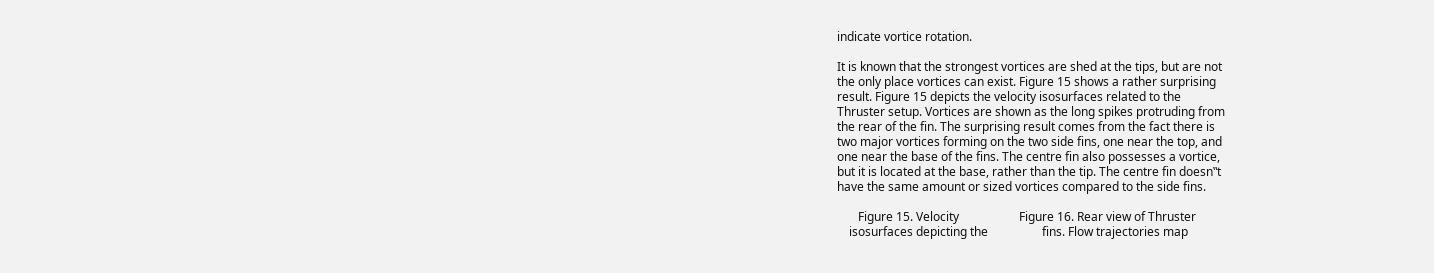indicate vortice rotation.

It is known that the strongest vortices are shed at the tips, but are not
the only place vortices can exist. Figure 15 shows a rather surprising
result. Figure 15 depicts the velocity isosurfaces related to the
Thruster setup. Vortices are shown as the long spikes protruding from
the rear of the fin. The surprising result comes from the fact there is
two major vortices forming on the two side fins, one near the top, and
one near the base of the fins. The centre fin also possesses a vortice,
but it is located at the base, rather than the tip. The centre fin doesn‟t
have the same amount or sized vortices compared to the side fins.

       Figure 15. Velocity                    Figure 16. Rear view of Thruster
    isosurfaces depicting the                  fins. Flow trajectories map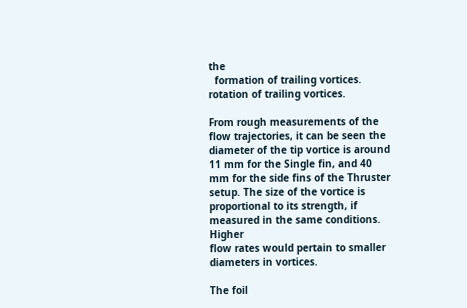the
  formation of trailing vortices.                rotation of trailing vortices.

From rough measurements of the flow trajectories, it can be seen the
diameter of the tip vortice is around 11 mm for the Single fin, and 40
mm for the side fins of the Thruster setup. The size of the vortice is
proportional to its strength, if measured in the same conditions. Higher
flow rates would pertain to smaller diameters in vortices.

The foil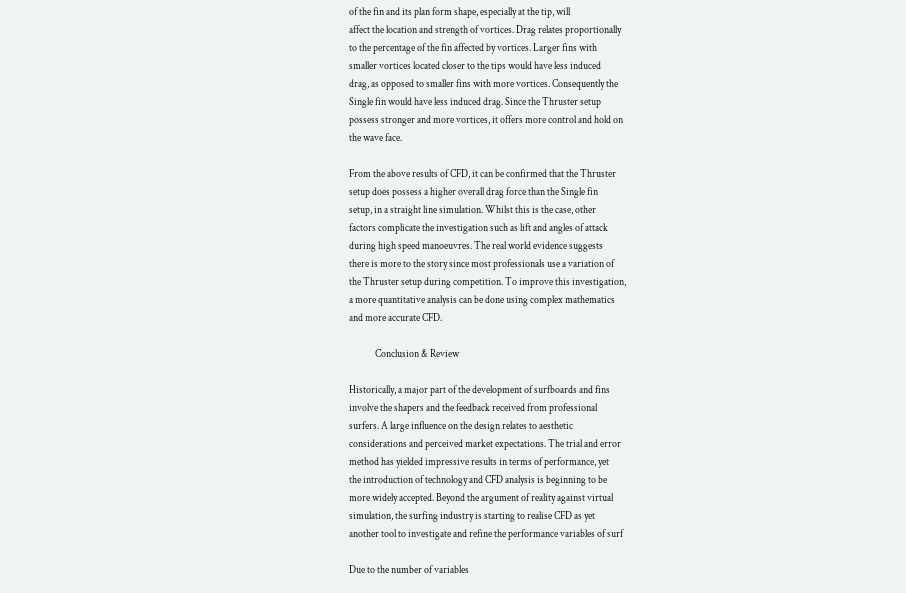of the fin and its plan form shape, especially at the tip, will
affect the location and strength of vortices. Drag relates proportionally
to the percentage of the fin affected by vortices. Larger fins with
smaller vortices located closer to the tips would have less induced
drag, as opposed to smaller fins with more vortices. Consequently the
Single fin would have less induced drag. Since the Thruster setup
possess stronger and more vortices, it offers more control and hold on
the wave face.

From the above results of CFD, it can be confirmed that the Thruster
setup does possess a higher overall drag force than the Single fin
setup, in a straight line simulation. Whilst this is the case, other
factors complicate the investigation such as lift and angles of attack
during high speed manoeuvres. The real world evidence suggests
there is more to the story since most professionals use a variation of
the Thruster setup during competition. To improve this investigation,
a more quantitative analysis can be done using complex mathematics
and more accurate CFD.

             Conclusion & Review

Historically, a major part of the development of surfboards and fins
involve the shapers and the feedback received from professional
surfers. A large influence on the design relates to aesthetic
considerations and perceived market expectations. The trial and error
method has yielded impressive results in terms of performance, yet
the introduction of technology and CFD analysis is beginning to be
more widely accepted. Beyond the argument of reality against virtual
simulation, the surfing industry is starting to realise CFD as yet
another tool to investigate and refine the performance variables of surf

Due to the number of variables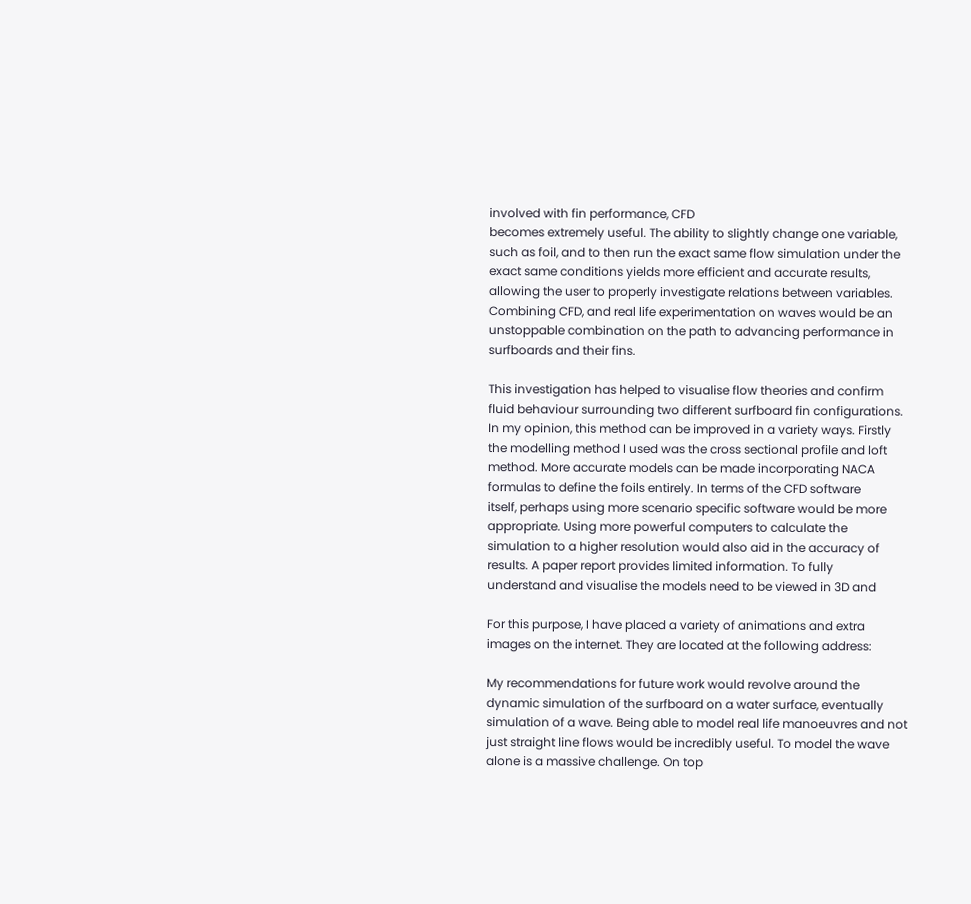involved with fin performance, CFD
becomes extremely useful. The ability to slightly change one variable,
such as foil, and to then run the exact same flow simulation under the
exact same conditions yields more efficient and accurate results,
allowing the user to properly investigate relations between variables.
Combining CFD, and real life experimentation on waves would be an
unstoppable combination on the path to advancing performance in
surfboards and their fins.

This investigation has helped to visualise flow theories and confirm
fluid behaviour surrounding two different surfboard fin configurations.
In my opinion, this method can be improved in a variety ways. Firstly
the modelling method I used was the cross sectional profile and loft
method. More accurate models can be made incorporating NACA
formulas to define the foils entirely. In terms of the CFD software
itself, perhaps using more scenario specific software would be more
appropriate. Using more powerful computers to calculate the
simulation to a higher resolution would also aid in the accuracy of
results. A paper report provides limited information. To fully
understand and visualise the models need to be viewed in 3D and

For this purpose, I have placed a variety of animations and extra
images on the internet. They are located at the following address:

My recommendations for future work would revolve around the
dynamic simulation of the surfboard on a water surface, eventually
simulation of a wave. Being able to model real life manoeuvres and not
just straight line flows would be incredibly useful. To model the wave
alone is a massive challenge. On top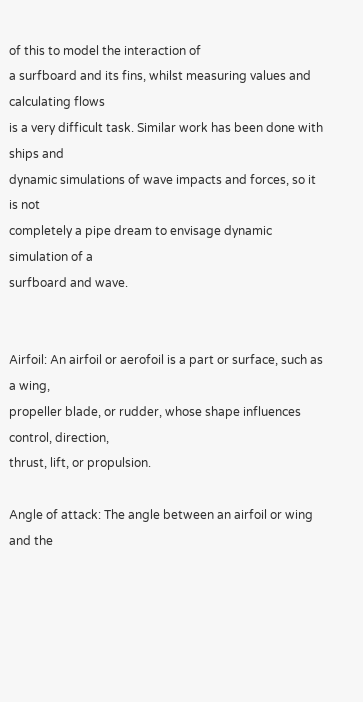of this to model the interaction of
a surfboard and its fins, whilst measuring values and calculating flows
is a very difficult task. Similar work has been done with ships and
dynamic simulations of wave impacts and forces, so it is not
completely a pipe dream to envisage dynamic simulation of a
surfboard and wave.


Airfoil: An airfoil or aerofoil is a part or surface, such as a wing,
propeller blade, or rudder, whose shape influences control, direction,
thrust, lift, or propulsion.

Angle of attack: The angle between an airfoil or wing and the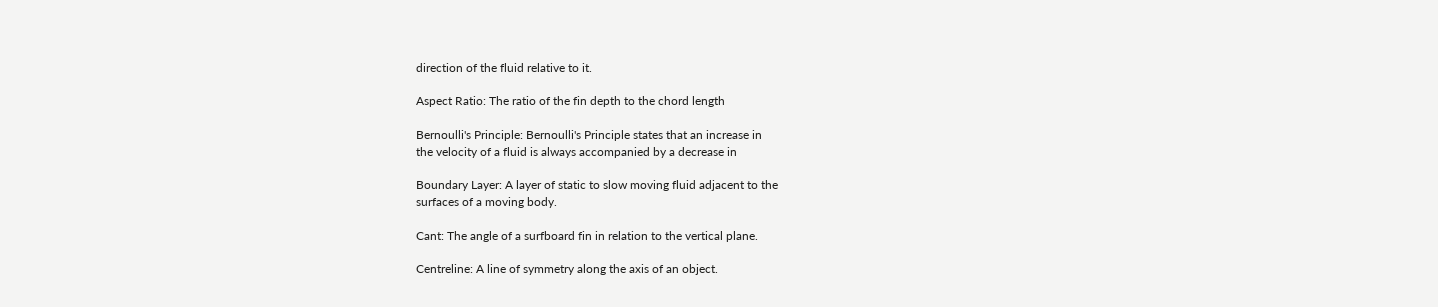direction of the fluid relative to it.

Aspect Ratio: The ratio of the fin depth to the chord length

Bernoulli's Principle: Bernoulli's Principle states that an increase in
the velocity of a fluid is always accompanied by a decrease in

Boundary Layer: A layer of static to slow moving fluid adjacent to the
surfaces of a moving body.

Cant: The angle of a surfboard fin in relation to the vertical plane.

Centreline: A line of symmetry along the axis of an object.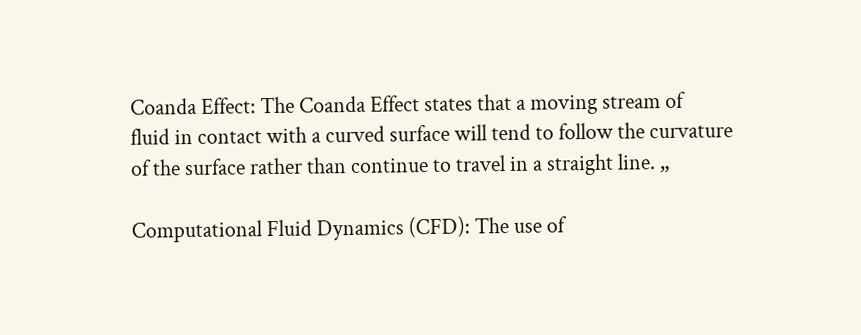Coanda Effect: The Coanda Effect states that a moving stream of
fluid in contact with a curved surface will tend to follow the curvature
of the surface rather than continue to travel in a straight line. „

Computational Fluid Dynamics (CFD): The use of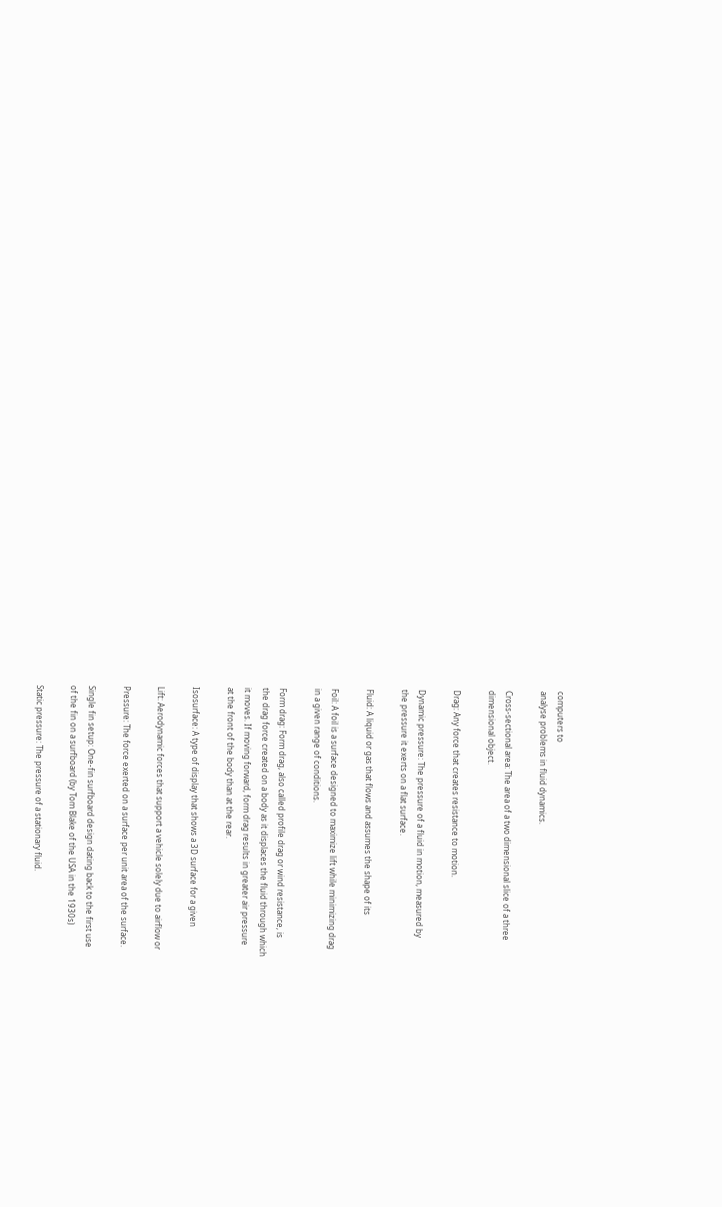computers to
analyse problems in fluid dynamics.

Cross-sectional area: The area of a two dimensional slice of a three
dimensional object.

Drag: Any force that creates resistance to motion.

Dynamic pressure: The pressure of a fluid in motion, measured by
the pressure it exerts on a flat surface.

Fluid: A liquid or gas that flows and assumes the shape of its

Foil: A foil is a surface designed to maximize lift while minimizing drag
in a given range of conditions.

Form drag: Form drag, also called profile drag or wind resistance, is
the drag force created on a body as it displaces the fluid through which
it moves. If moving forward, form drag results in greater air pressure
at the front of the body than at the rear.

Isosurface: A type of display that shows a 3D surface for a given

Lift: Aerodynamic forces that support a vehicle solely due to airflow or

Pressure: The force exerted on a surface per unit area of the surface.

Single fin setup: One-fin surfboard design dating back to the first use
of the fin on a surfboard (by Tom Blake of the USA in the 1930s)

Static pressure: The pressure of a stationary fluid.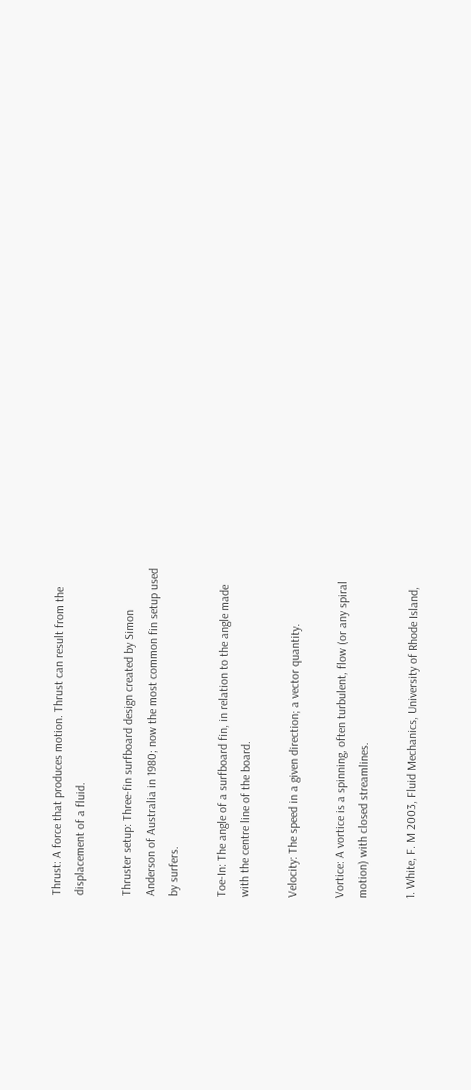Thrust: A force that produces motion. Thrust can result from the
displacement of a fluid.

Thruster setup: Three-fin surfboard design created by Simon
Anderson of Australia in 1980; now the most common fin setup used
by surfers.

Toe-In: The angle of a surfboard fin, in relation to the angle made
with the centre line of the board.

Velocity: The speed in a given direction; a vector quantity.

Vortice: A vortice is a spinning, often turbulent, flow (or any spiral
motion) with closed streamlines.

1. White, F. M 2003, Fluid Mechanics, University of Rhode Island,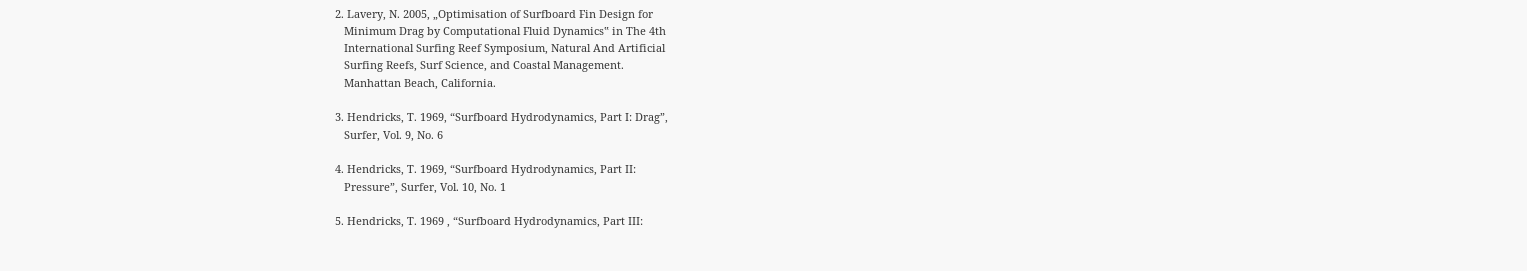2. Lavery, N. 2005, „Optimisation of Surfboard Fin Design for
   Minimum Drag by Computational Fluid Dynamics‟ in The 4th
   International Surfing Reef Symposium, Natural And Artificial
   Surfing Reefs, Surf Science, and Coastal Management.
   Manhattan Beach, California.

3. Hendricks, T. 1969, “Surfboard Hydrodynamics, Part I: Drag”,
   Surfer, Vol. 9, No. 6

4. Hendricks, T. 1969, “Surfboard Hydrodynamics, Part II:
   Pressure”, Surfer, Vol. 10, No. 1

5. Hendricks, T. 1969 , “Surfboard Hydrodynamics, Part III: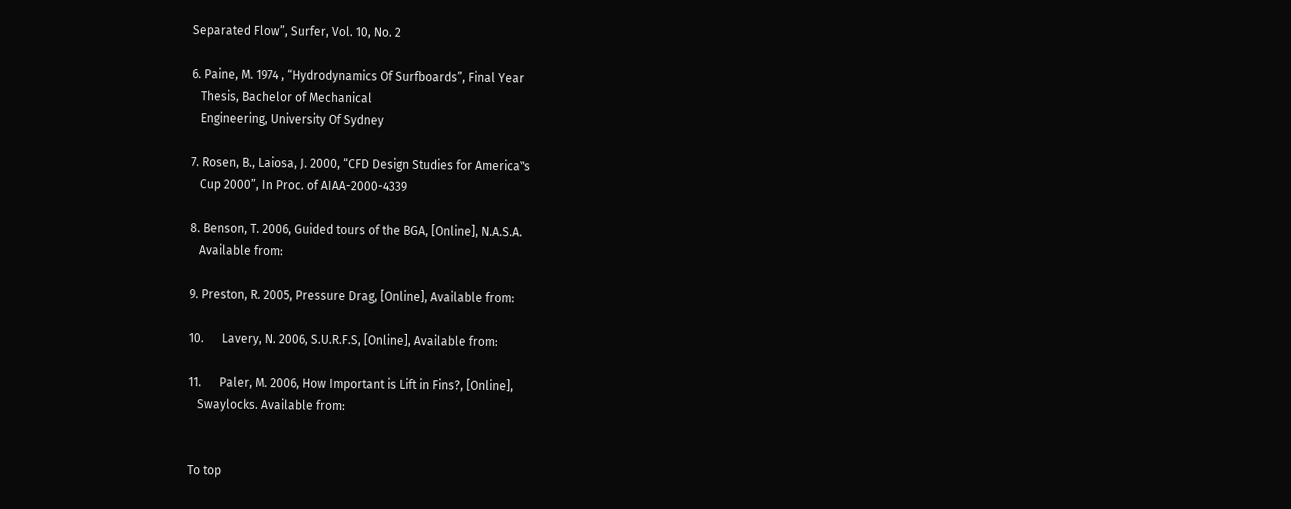Separated Flow”, Surfer, Vol. 10, No. 2

6. Paine, M. 1974 , “Hydrodynamics Of Surfboards”, Final Year
   Thesis, Bachelor of Mechanical
   Engineering, University Of Sydney

7. Rosen, B., Laiosa, J. 2000, “CFD Design Studies for America‟s
   Cup 2000”, In Proc. of AIAA-2000-4339

8. Benson, T. 2006, Guided tours of the BGA, [Online], N.A.S.A.
   Available from:

9. Preston, R. 2005, Pressure Drag, [Online], Available from:

10.      Lavery, N. 2006, S.U.R.F.S, [Online], Available from:

11.      Paler, M. 2006, How Important is Lift in Fins?, [Online],
   Swaylocks. Available from:


To top